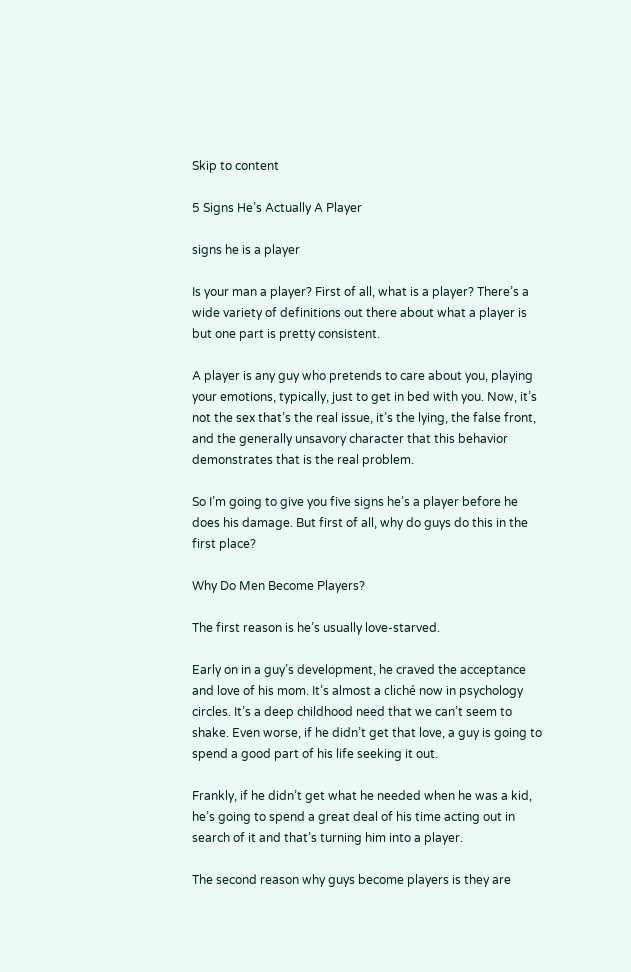Skip to content

5 Signs He’s Actually A Player

signs he is a player

Is your man a player? First of all, what is a player? There’s a wide variety of definitions out there about what a player is but one part is pretty consistent.

A player is any guy who pretends to care about you, playing your emotions, typically, just to get in bed with you. Now, it’s not the sex that’s the real issue, it’s the lying, the false front, and the generally unsavory character that this behavior demonstrates that is the real problem.

So I’m going to give you five signs he’s a player before he does his damage. But first of all, why do guys do this in the first place?

Why Do Men Become Players?

The first reason is he’s usually love-starved.

Early on in a guy’s development, he craved the acceptance and love of his mom. It’s almost a cliché now in psychology circles. It’s a deep childhood need that we can’t seem to shake. Even worse, if he didn’t get that love, a guy is going to spend a good part of his life seeking it out.

Frankly, if he didn’t get what he needed when he was a kid, he’s going to spend a great deal of his time acting out in search of it and that’s turning him into a player.

The second reason why guys become players is they are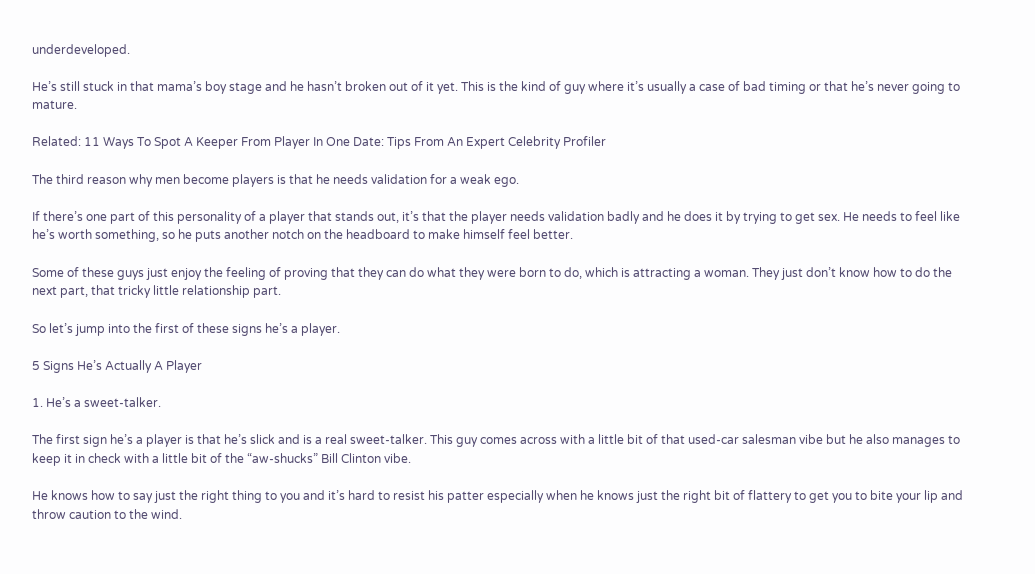underdeveloped.

He’s still stuck in that mama’s boy stage and he hasn’t broken out of it yet. This is the kind of guy where it’s usually a case of bad timing or that he’s never going to mature.

Related: 11 Ways To Spot A Keeper From Player In One Date: Tips From An Expert Celebrity Profiler

The third reason why men become players is that he needs validation for a weak ego.

If there’s one part of this personality of a player that stands out, it’s that the player needs validation badly and he does it by trying to get sex. He needs to feel like he’s worth something, so he puts another notch on the headboard to make himself feel better.

Some of these guys just enjoy the feeling of proving that they can do what they were born to do, which is attracting a woman. They just don’t know how to do the next part, that tricky little relationship part.

So let’s jump into the first of these signs he’s a player.

5 Signs He’s Actually A Player

1. He’s a sweet-talker.

The first sign he’s a player is that he’s slick and is a real sweet-talker. This guy comes across with a little bit of that used-car salesman vibe but he also manages to keep it in check with a little bit of the “aw-shucks” Bill Clinton vibe.

He knows how to say just the right thing to you and it’s hard to resist his patter especially when he knows just the right bit of flattery to get you to bite your lip and throw caution to the wind.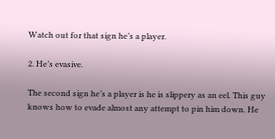Watch out for that sign he’s a player.

2. He’s evasive.

The second sign he’s a player is he is slippery as an eel. This guy knows how to evade almost any attempt to pin him down. He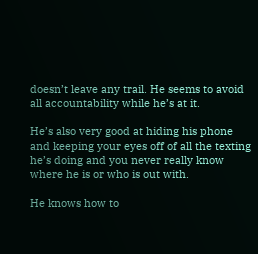doesn’t leave any trail. He seems to avoid all accountability while he’s at it.

He’s also very good at hiding his phone and keeping your eyes off of all the texting he’s doing and you never really know where he is or who is out with.

He knows how to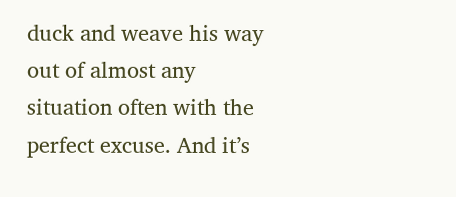duck and weave his way out of almost any situation often with the perfect excuse. And it’s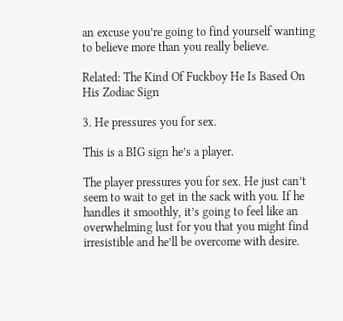an excuse you’re going to find yourself wanting to believe more than you really believe.

Related: The Kind Of Fuckboy He Is Based On His Zodiac Sign

3. He pressures you for sex.

This is a BIG sign he’s a player.

The player pressures you for sex. He just can’t seem to wait to get in the sack with you. If he handles it smoothly, it’s going to feel like an overwhelming lust for you that you might find irresistible and he’ll be overcome with desire.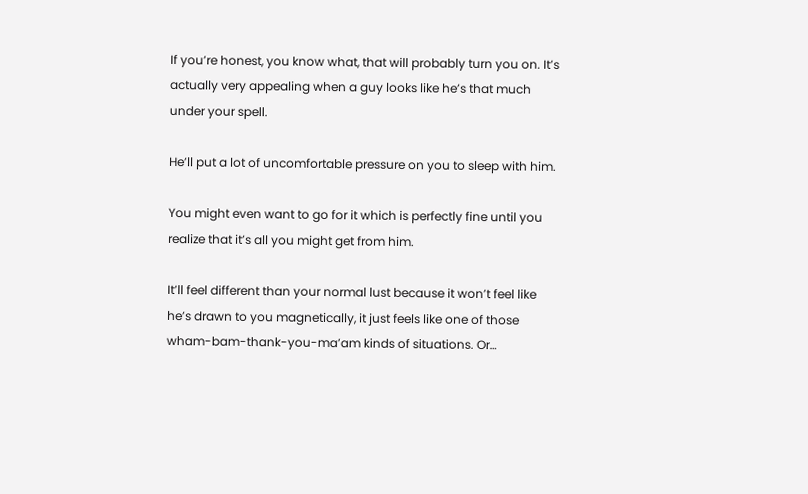If you’re honest, you know what, that will probably turn you on. It’s actually very appealing when a guy looks like he’s that much under your spell.

He’ll put a lot of uncomfortable pressure on you to sleep with him.

You might even want to go for it which is perfectly fine until you realize that it’s all you might get from him.

It’ll feel different than your normal lust because it won’t feel like he’s drawn to you magnetically, it just feels like one of those wham-bam-thank-you-ma’am kinds of situations. Or…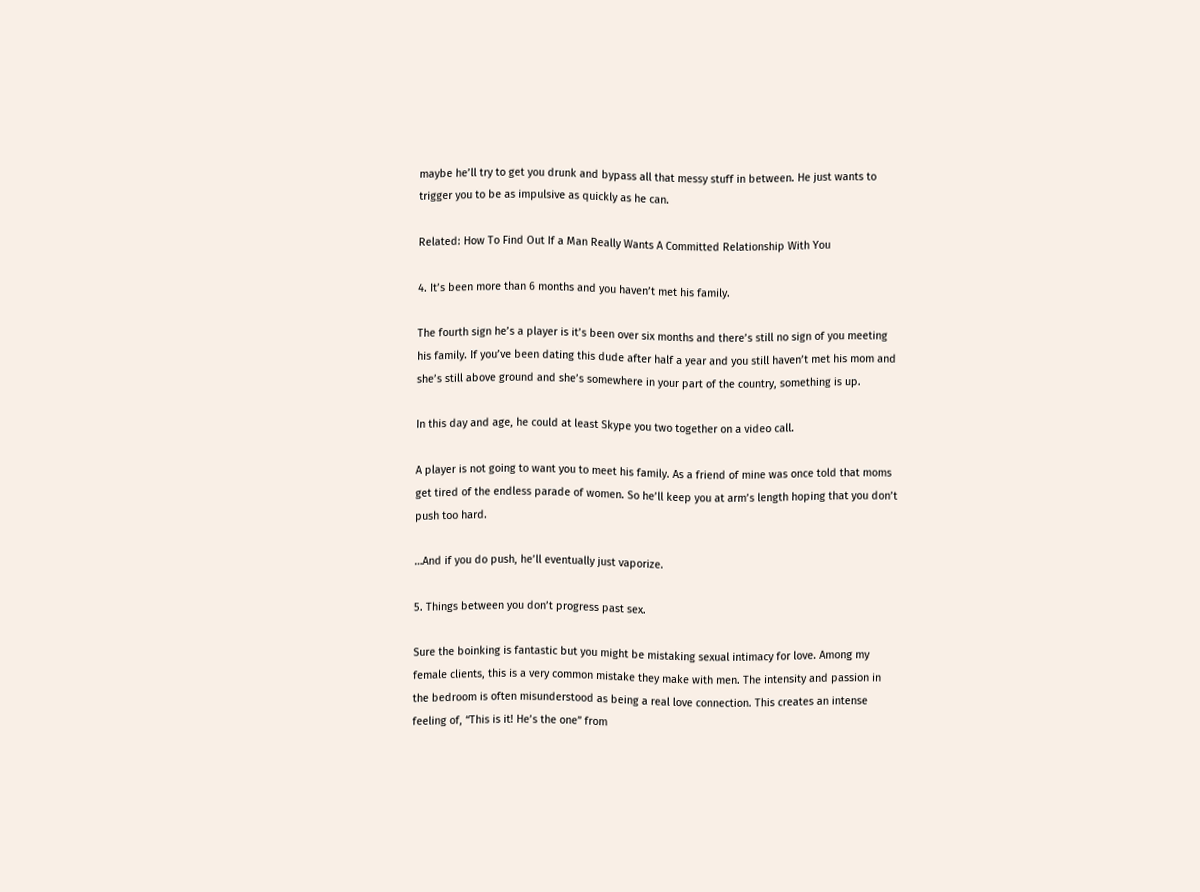maybe he’ll try to get you drunk and bypass all that messy stuff in between. He just wants to trigger you to be as impulsive as quickly as he can.

Related: How To Find Out If a Man Really Wants A Committed Relationship With You

4. It’s been more than 6 months and you haven’t met his family.

The fourth sign he’s a player is it’s been over six months and there’s still no sign of you meeting his family. If you’ve been dating this dude after half a year and you still haven’t met his mom and she’s still above ground and she’s somewhere in your part of the country, something is up.

In this day and age, he could at least Skype you two together on a video call.

A player is not going to want you to meet his family. As a friend of mine was once told that moms get tired of the endless parade of women. So he’ll keep you at arm’s length hoping that you don’t push too hard.

…And if you do push, he’ll eventually just vaporize.

5. Things between you don’t progress past sex.

Sure the boinking is fantastic but you might be mistaking sexual intimacy for love. Among my female clients, this is a very common mistake they make with men. The intensity and passion in the bedroom is often misunderstood as being a real love connection. This creates an intense feeling of, “This is it! He’s the one” from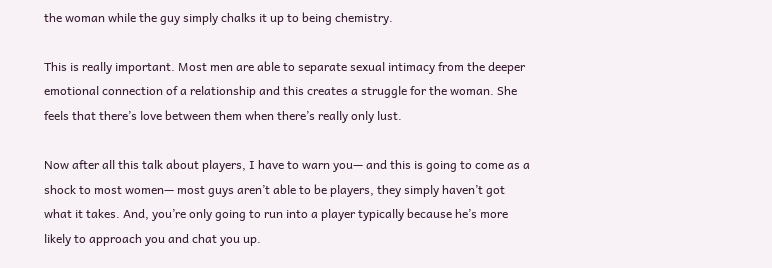the woman while the guy simply chalks it up to being chemistry.

This is really important. Most men are able to separate sexual intimacy from the deeper emotional connection of a relationship and this creates a struggle for the woman. She feels that there’s love between them when there’s really only lust.

Now after all this talk about players, I have to warn you— and this is going to come as a shock to most women— most guys aren’t able to be players, they simply haven’t got what it takes. And, you’re only going to run into a player typically because he’s more likely to approach you and chat you up.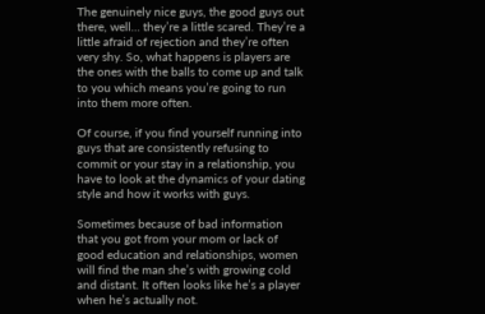The genuinely nice guys, the good guys out there, well… they’re a little scared. They’re a little afraid of rejection and they’re often very shy. So, what happens is players are the ones with the balls to come up and talk to you which means you’re going to run into them more often.

Of course, if you find yourself running into guys that are consistently refusing to commit or your stay in a relationship, you have to look at the dynamics of your dating style and how it works with guys.

Sometimes because of bad information that you got from your mom or lack of good education and relationships, women will find the man she’s with growing cold and distant. It often looks like he’s a player when he’s actually not.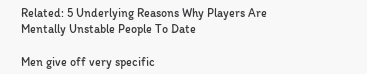Related: 5 Underlying Reasons Why Players Are Mentally Unstable People To Date

Men give off very specific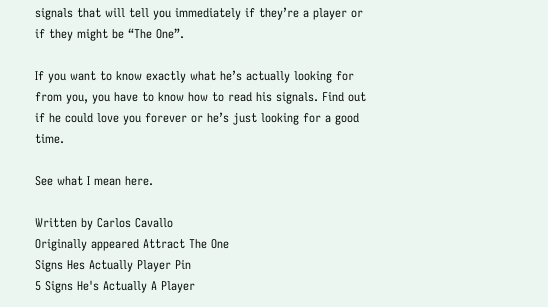signals that will tell you immediately if they’re a player or if they might be “The One”.

If you want to know exactly what he’s actually looking for from you, you have to know how to read his signals. Find out if he could love you forever or he’s just looking for a good time.

See what I mean here.

Written by Carlos Cavallo
Originally appeared Attract The One
Signs Hes Actually Player Pin
5 Signs He's Actually A Player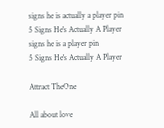signs he is actually a player pin
5 Signs He's Actually A Player
signs he is a player pin
5 Signs He's Actually A Player

Attract TheOne

All about love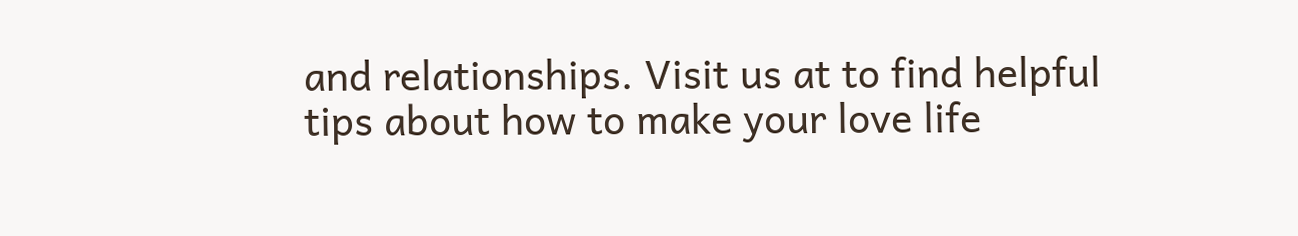and relationships. Visit us at to find helpful tips about how to make your love life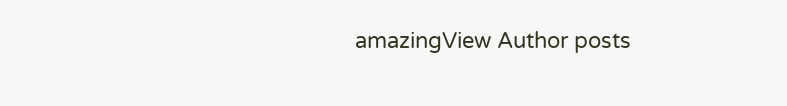amazingView Author posts